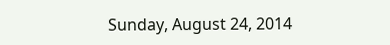Sunday, August 24, 2014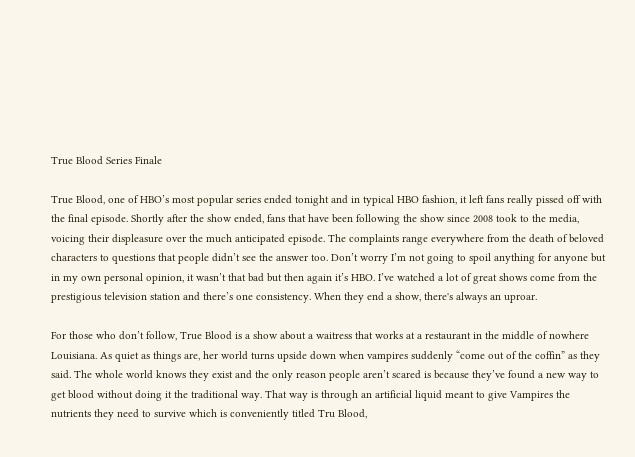True Blood Series Finale

True Blood, one of HBO’s most popular series ended tonight and in typical HBO fashion, it left fans really pissed off with the final episode. Shortly after the show ended, fans that have been following the show since 2008 took to the media, voicing their displeasure over the much anticipated episode. The complaints range everywhere from the death of beloved characters to questions that people didn’t see the answer too. Don’t worry I’m not going to spoil anything for anyone but in my own personal opinion, it wasn’t that bad but then again it’s HBO. I’ve watched a lot of great shows come from the prestigious television station and there’s one consistency. When they end a show, there's always an uproar.

For those who don’t follow, True Blood is a show about a waitress that works at a restaurant in the middle of nowhere Louisiana. As quiet as things are, her world turns upside down when vampires suddenly “come out of the coffin” as they said. The whole world knows they exist and the only reason people aren’t scared is because they’ve found a new way to get blood without doing it the traditional way. That way is through an artificial liquid meant to give Vampires the nutrients they need to survive which is conveniently titled Tru Blood,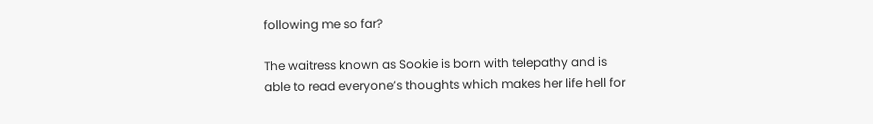following me so far?

The waitress known as Sookie is born with telepathy and is able to read everyone’s thoughts which makes her life hell for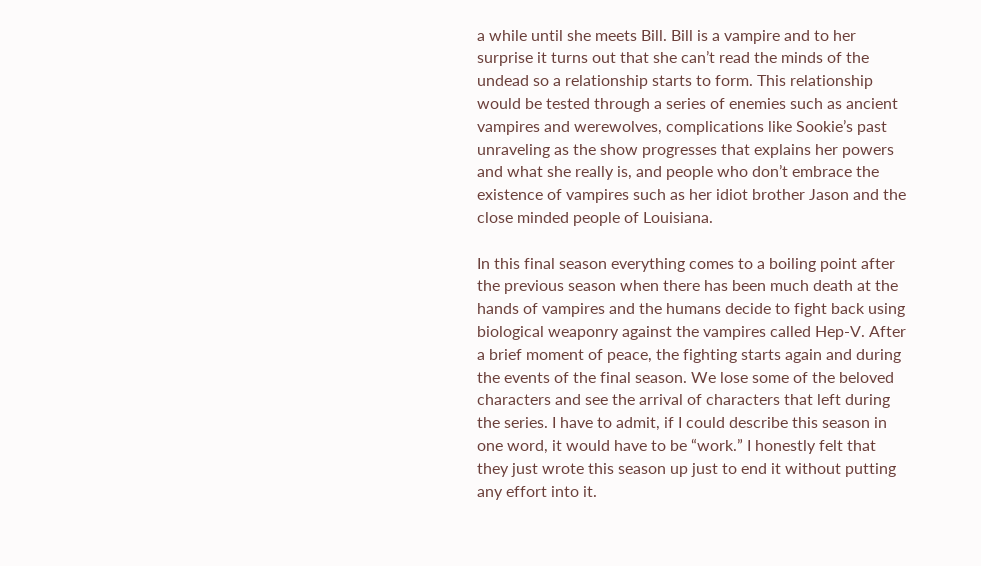a while until she meets Bill. Bill is a vampire and to her surprise it turns out that she can’t read the minds of the undead so a relationship starts to form. This relationship would be tested through a series of enemies such as ancient vampires and werewolves, complications like Sookie’s past unraveling as the show progresses that explains her powers and what she really is, and people who don’t embrace the existence of vampires such as her idiot brother Jason and the close minded people of Louisiana.

In this final season everything comes to a boiling point after the previous season when there has been much death at the hands of vampires and the humans decide to fight back using biological weaponry against the vampires called Hep-V. After a brief moment of peace, the fighting starts again and during the events of the final season. We lose some of the beloved characters and see the arrival of characters that left during the series. I have to admit, if I could describe this season in one word, it would have to be “work.” I honestly felt that they just wrote this season up just to end it without putting any effort into it.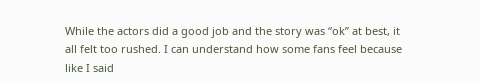While the actors did a good job and the story was “ok” at best, it all felt too rushed. I can understand how some fans feel because like I said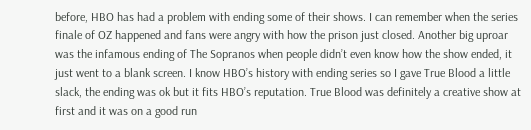before, HBO has had a problem with ending some of their shows. I can remember when the series finale of OZ happened and fans were angry with how the prison just closed. Another big uproar was the infamous ending of The Sopranos when people didn’t even know how the show ended, it just went to a blank screen. I know HBO’s history with ending series so I gave True Blood a little slack, the ending was ok but it fits HBO’s reputation. True Blood was definitely a creative show at first and it was on a good run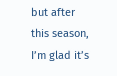but after this season, I’m glad it’s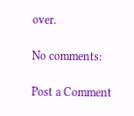over.

No comments:

Post a Comment